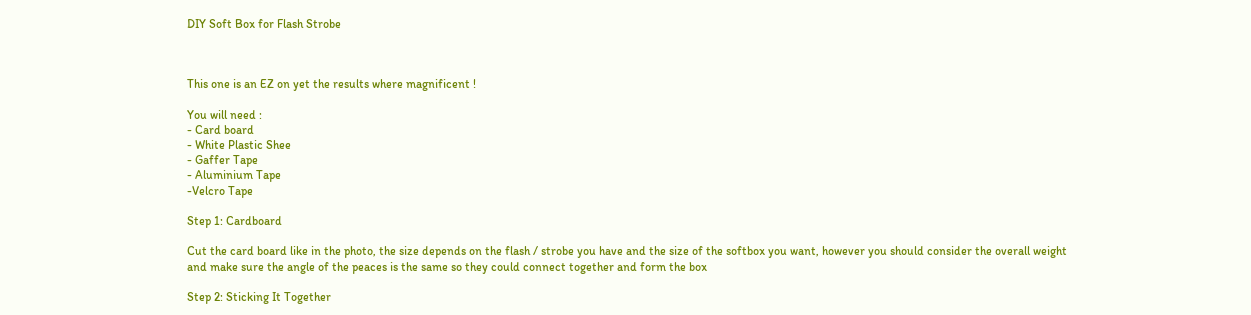DIY Soft Box for Flash Strobe



This one is an EZ on yet the results where magnificent !

You will need :
- Card board
- White Plastic Shee
- Gaffer Tape
- Aluminium Tape
-Velcro Tape

Step 1: Cardboard

Cut the card board like in the photo, the size depends on the flash / strobe you have and the size of the softbox you want, however you should consider the overall weight and make sure the angle of the peaces is the same so they could connect together and form the box

Step 2: Sticking It Together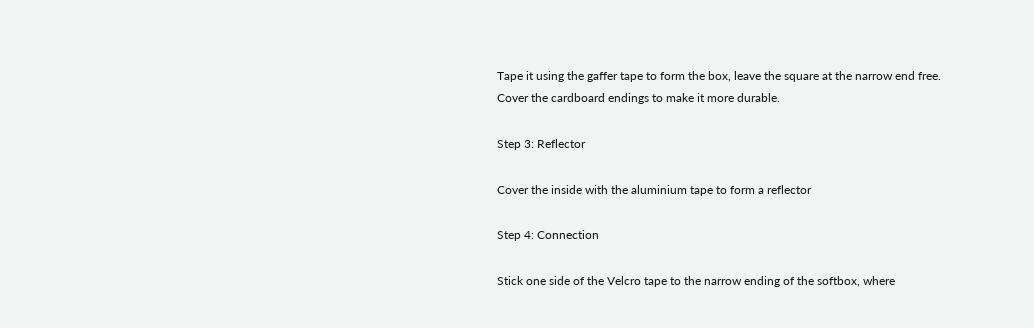Tape it using the gaffer tape to form the box, leave the square at the narrow end free.
Cover the cardboard endings to make it more durable.

Step 3: Reflector

Cover the inside with the aluminium tape to form a reflector

Step 4: Connection

Stick one side of the Velcro tape to the narrow ending of the softbox, where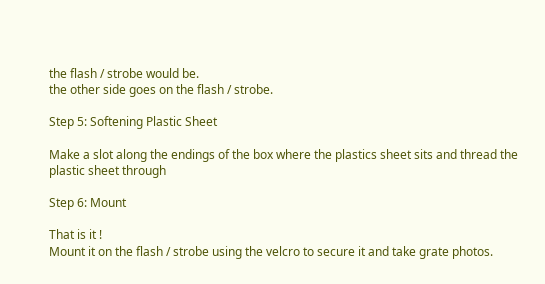the flash / strobe would be.
the other side goes on the flash / strobe.

Step 5: Softening Plastic Sheet

Make a slot along the endings of the box where the plastics sheet sits and thread the plastic sheet through

Step 6: Mount

That is it !
Mount it on the flash / strobe using the velcro to secure it and take grate photos.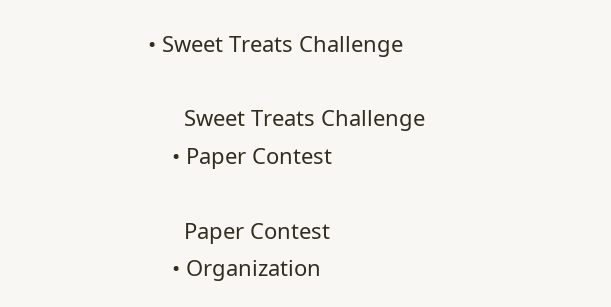• Sweet Treats Challenge

      Sweet Treats Challenge
    • Paper Contest

      Paper Contest
    • Organization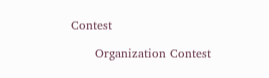Contest

      Organization Contest